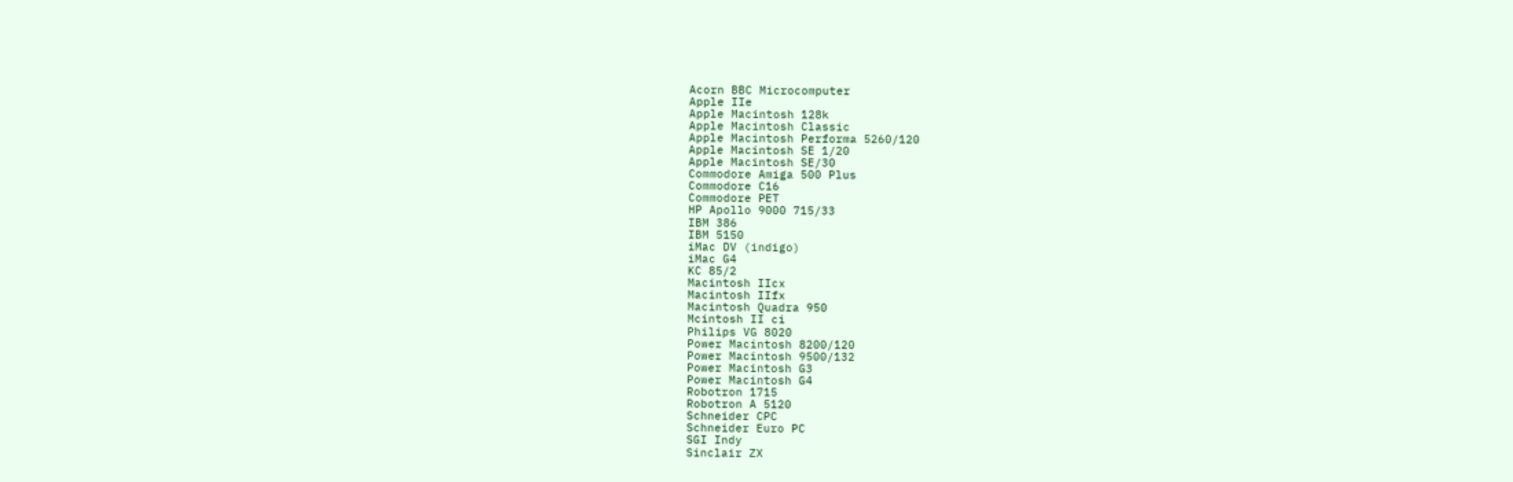Acorn BBC Microcomputer
Apple IIe
Apple Macintosh 128k
Apple Macintosh Classic
Apple Macintosh Performa 5260/120
Apple Macintosh SE 1/20
Apple Macintosh SE/30
Commodore Amiga 500 Plus
Commodore C16
Commodore PET
HP Apollo 9000 715/33
IBM 386
IBM 5150
iMac DV (indigo)
iMac G4
KC 85/2
Macintosh IIcx
Macintosh IIfx
Macintosh Quadra 950
Mcintosh II ci
Philips VG 8020
Power Macintosh 8200/120
Power Macintosh 9500/132
Power Macintosh G3
Power Macintosh G4
Robotron 1715
Robotron A 5120
Schneider CPC
Schneider Euro PC
SGI Indy
Sinclair ZX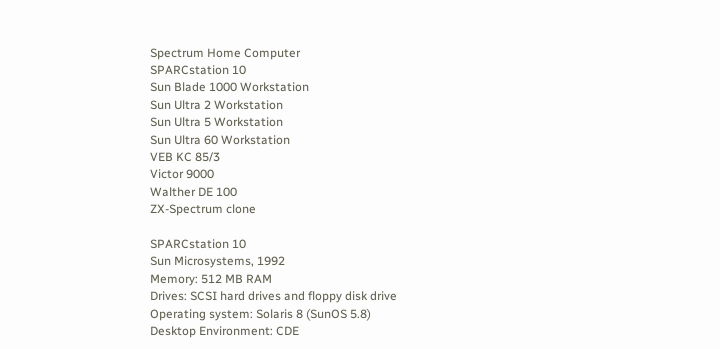Spectrum Home Computer
SPARCstation 10
Sun Blade 1000 Workstation
Sun Ultra 2 Workstation
Sun Ultra 5 Workstation
Sun Ultra 60 Workstation
VEB KC 85/3
Victor 9000
Walther DE 100
ZX-Spectrum clone

SPARCstation 10
Sun Microsystems, 1992
Memory: 512 MB RAM
Drives: SCSI hard drives and floppy disk drive
Operating system: Solaris 8 (SunOS 5.8)
Desktop Environment: CDE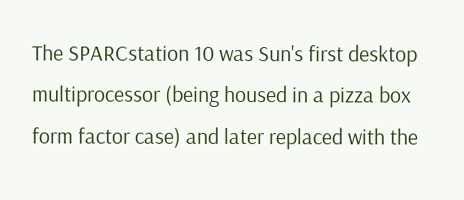The SPARCstation 10 was Sun's first desktop multiprocessor (being housed in a pizza box form factor case) and later replaced with the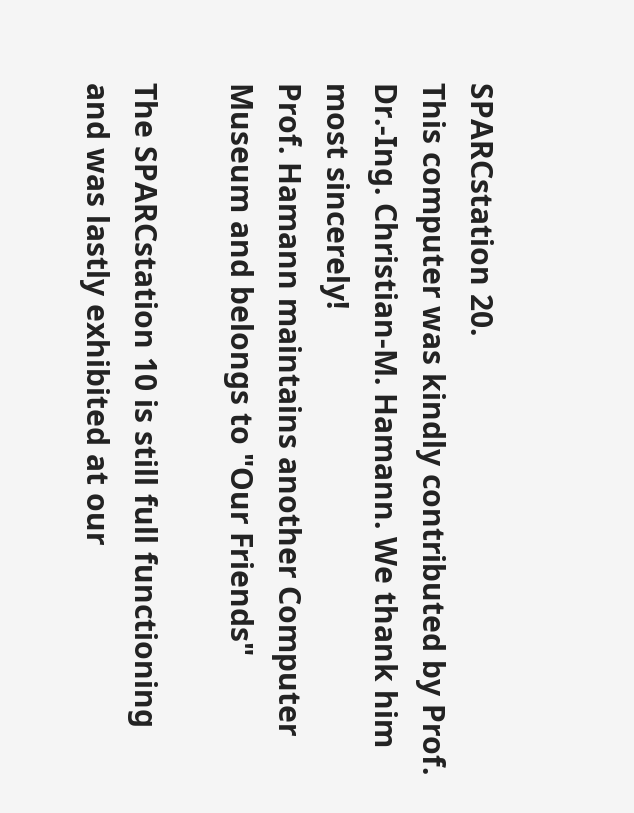SPARCstation 20.
This computer was kindly contributed by Prof. Dr.-Ing. Christian-M. Hamann. We thank him most sincerely!
Prof. Hamann maintains another Computer Museum and belongs to "Our Friends"

The SPARCstation 10 is still full functioning and was lastly exhibited at our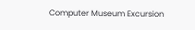Computer Museum Excursion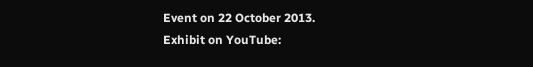Event on 22 October 2013.
Exhibit on YouTube: